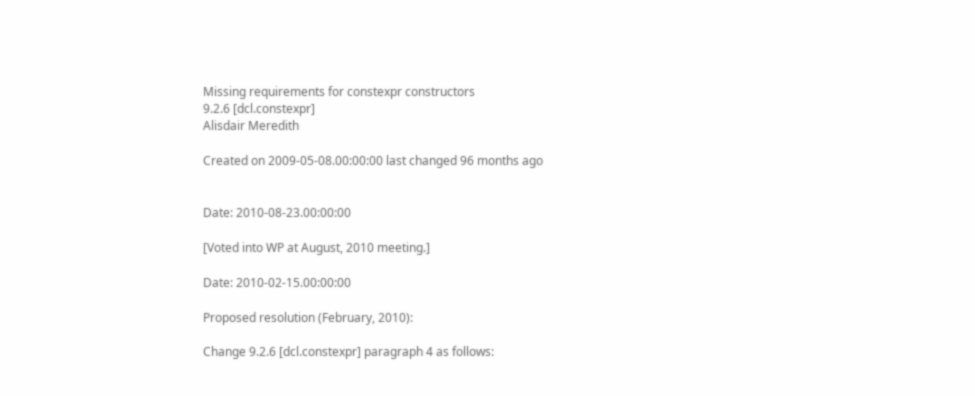Missing requirements for constexpr constructors
9.2.6 [dcl.constexpr]
Alisdair Meredith

Created on 2009-05-08.00:00:00 last changed 96 months ago


Date: 2010-08-23.00:00:00

[Voted into WP at August, 2010 meeting.]

Date: 2010-02-15.00:00:00

Proposed resolution (February, 2010):

Change 9.2.6 [dcl.constexpr] paragraph 4 as follows: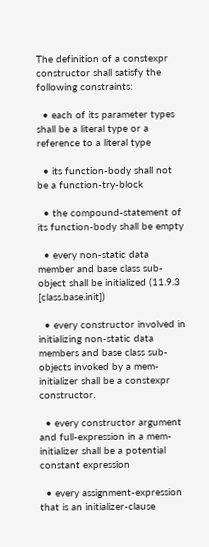The definition of a constexpr constructor shall satisfy the following constraints:

  • each of its parameter types shall be a literal type or a reference to a literal type

  • its function-body shall not be a function-try-block

  • the compound-statement of its function-body shall be empty

  • every non-static data member and base class sub-object shall be initialized (11.9.3 [class.base.init])

  • every constructor involved in initializing non-static data members and base class sub-objects invoked by a mem-initializer shall be a constexpr constructor.

  • every constructor argument and full-expression in a mem-initializer shall be a potential constant expression

  • every assignment-expression that is an initializer-clause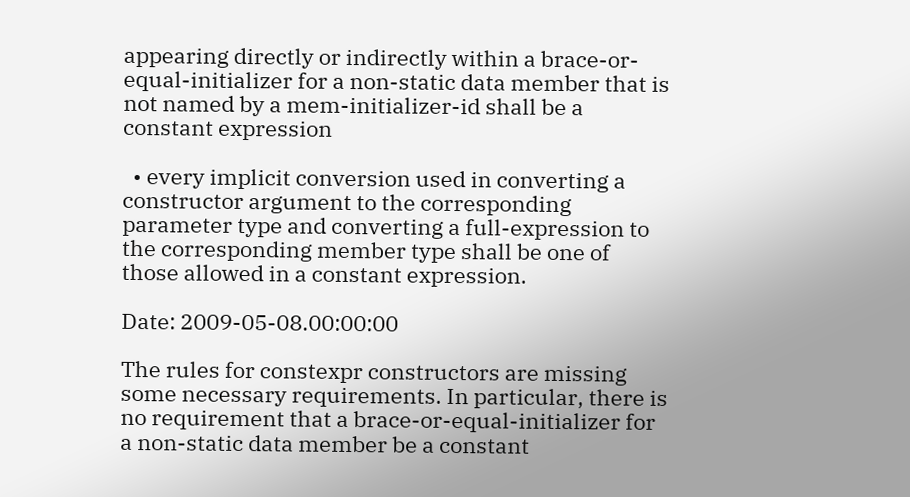appearing directly or indirectly within a brace-or-equal-initializer for a non-static data member that is not named by a mem-initializer-id shall be a constant expression

  • every implicit conversion used in converting a constructor argument to the corresponding parameter type and converting a full-expression to the corresponding member type shall be one of those allowed in a constant expression.

Date: 2009-05-08.00:00:00

The rules for constexpr constructors are missing some necessary requirements. In particular, there is no requirement that a brace-or-equal-initializer for a non-static data member be a constant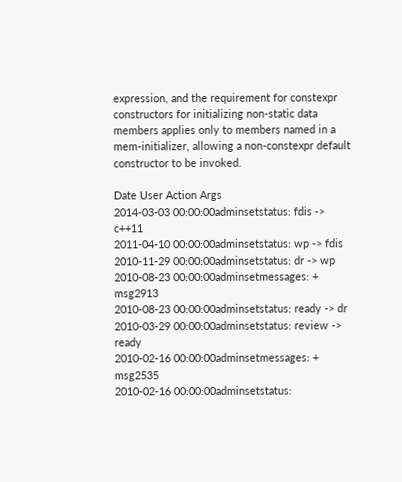expression, and the requirement for constexpr constructors for initializing non-static data members applies only to members named in a mem-initializer, allowing a non-constexpr default constructor to be invoked.

Date User Action Args
2014-03-03 00:00:00adminsetstatus: fdis -> c++11
2011-04-10 00:00:00adminsetstatus: wp -> fdis
2010-11-29 00:00:00adminsetstatus: dr -> wp
2010-08-23 00:00:00adminsetmessages: + msg2913
2010-08-23 00:00:00adminsetstatus: ready -> dr
2010-03-29 00:00:00adminsetstatus: review -> ready
2010-02-16 00:00:00adminsetmessages: + msg2535
2010-02-16 00:00:00adminsetstatus: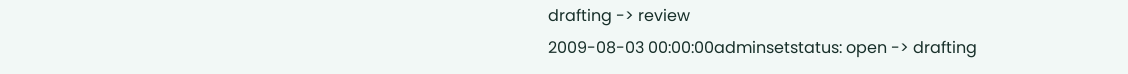drafting -> review
2009-08-03 00:00:00adminsetstatus: open -> drafting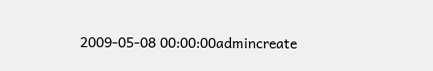2009-05-08 00:00:00admincreate